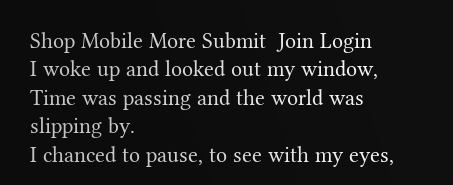Shop Mobile More Submit  Join Login
I woke up and looked out my window,
Time was passing and the world was slipping by.
I chanced to pause, to see with my eyes,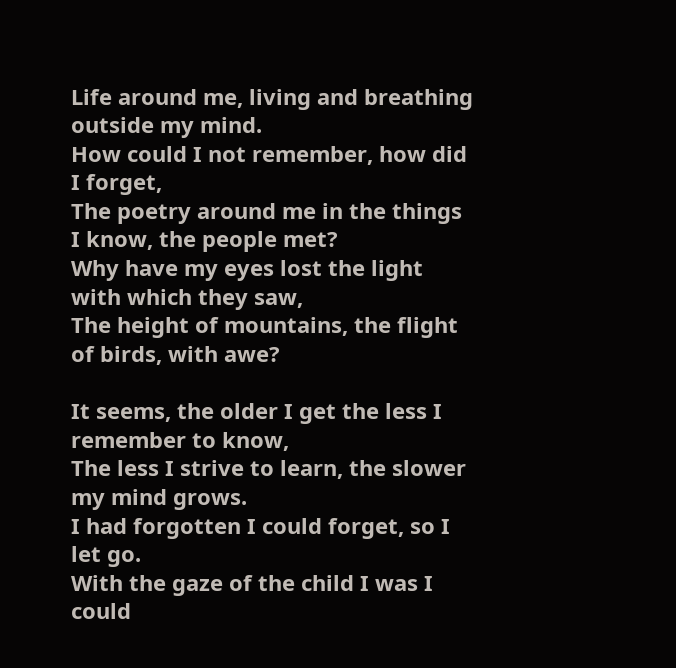Life around me, living and breathing outside my mind.
How could I not remember, how did I forget,
The poetry around me in the things I know, the people met?
Why have my eyes lost the light with which they saw,
The height of mountains, the flight of birds, with awe?

It seems, the older I get the less I remember to know,
The less I strive to learn, the slower my mind grows.
I had forgotten I could forget, so I let go.
With the gaze of the child I was I could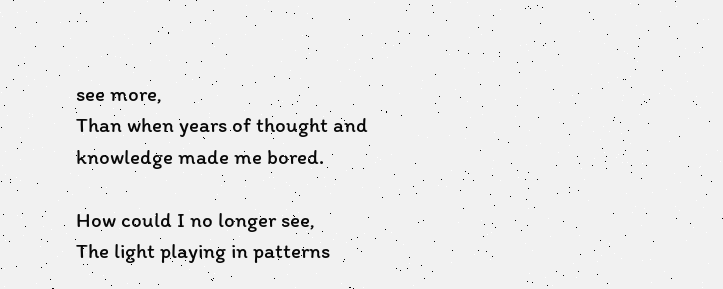see more,
Than when years of thought and knowledge made me bored.

How could I no longer see,
The light playing in patterns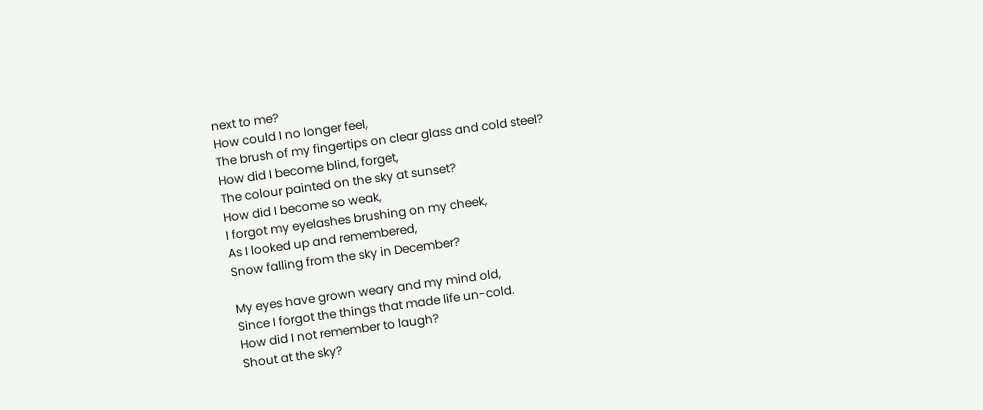next to me?
How could I no longer feel,
The brush of my fingertips on clear glass and cold steel?
How did I become blind, forget,
The colour painted on the sky at sunset?
How did I become so weak,
I forgot my eyelashes brushing on my cheek,
As I looked up and remembered,
Snow falling from the sky in December?

My eyes have grown weary and my mind old,
Since I forgot the things that made life un-cold.
How did I not remember to laugh?
Shout at the sky?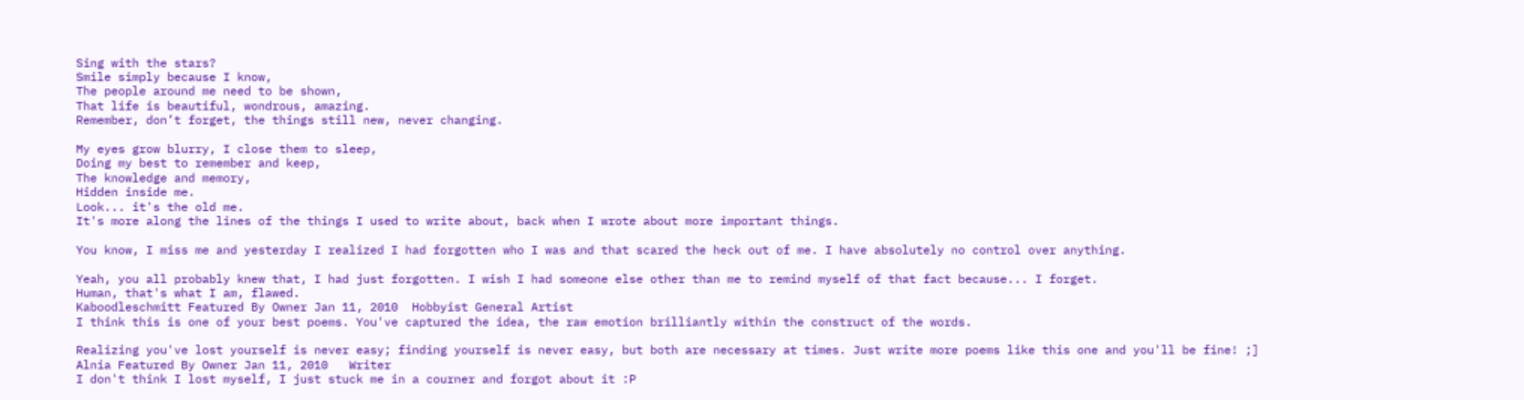Sing with the stars?
Smile simply because I know,
The people around me need to be shown,
That life is beautiful, wondrous, amazing.
Remember, don’t forget, the things still new, never changing.

My eyes grow blurry, I close them to sleep,
Doing my best to remember and keep,
The knowledge and memory,
Hidden inside me.
Look... it's the old me.
It's more along the lines of the things I used to write about, back when I wrote about more important things.

You know, I miss me and yesterday I realized I had forgotten who I was and that scared the heck out of me. I have absolutely no control over anything.

Yeah, you all probably knew that, I had just forgotten. I wish I had someone else other than me to remind myself of that fact because... I forget.
Human, that's what I am, flawed.
Kaboodleschmitt Featured By Owner Jan 11, 2010  Hobbyist General Artist
I think this is one of your best poems. You've captured the idea, the raw emotion brilliantly within the construct of the words.

Realizing you've lost yourself is never easy; finding yourself is never easy, but both are necessary at times. Just write more poems like this one and you'll be fine! ;]
Alnia Featured By Owner Jan 11, 2010   Writer
I don't think I lost myself, I just stuck me in a courner and forgot about it :P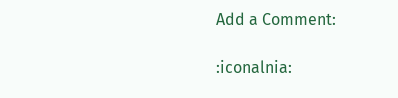Add a Comment:

:iconalnia: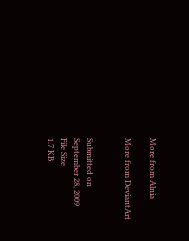More from Alnia

More from DeviantArt


Submitted on
September 28, 2009
File Size
1.7 KB